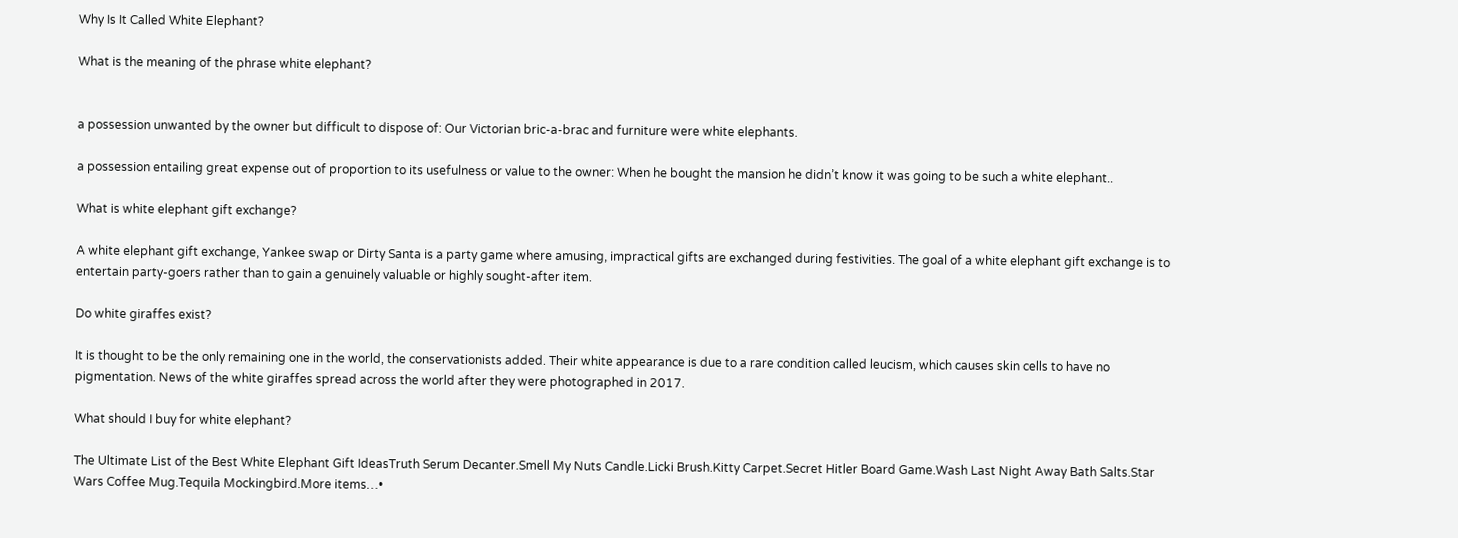Why Is It Called White Elephant?

What is the meaning of the phrase white elephant?


a possession unwanted by the owner but difficult to dispose of: Our Victorian bric-a-brac and furniture were white elephants.

a possession entailing great expense out of proportion to its usefulness or value to the owner: When he bought the mansion he didn’t know it was going to be such a white elephant..

What is white elephant gift exchange?

A white elephant gift exchange, Yankee swap or Dirty Santa is a party game where amusing, impractical gifts are exchanged during festivities. The goal of a white elephant gift exchange is to entertain party-goers rather than to gain a genuinely valuable or highly sought-after item.

Do white giraffes exist?

It is thought to be the only remaining one in the world, the conservationists added. Their white appearance is due to a rare condition called leucism, which causes skin cells to have no pigmentation. News of the white giraffes spread across the world after they were photographed in 2017.

What should I buy for white elephant?

The Ultimate List of the Best White Elephant Gift IdeasTruth Serum Decanter.Smell My Nuts Candle.Licki Brush.Kitty Carpet.Secret Hitler Board Game.Wash Last Night Away Bath Salts.Star Wars Coffee Mug.Tequila Mockingbird.More items…•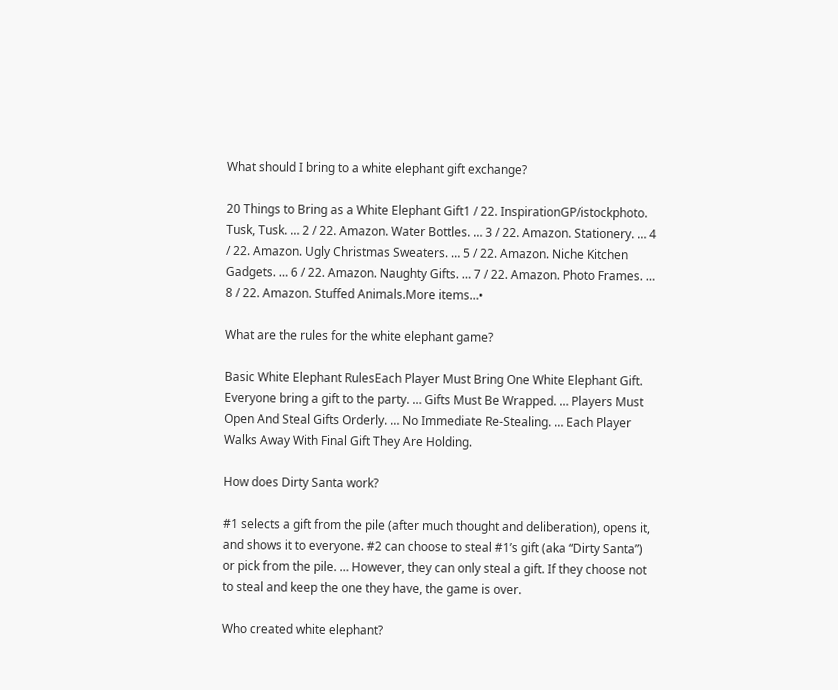What should I bring to a white elephant gift exchange?

20 Things to Bring as a White Elephant Gift1 / 22. InspirationGP/istockphoto. Tusk, Tusk. … 2 / 22. Amazon. Water Bottles. … 3 / 22. Amazon. Stationery. … 4 / 22. Amazon. Ugly Christmas Sweaters. … 5 / 22. Amazon. Niche Kitchen Gadgets. … 6 / 22. Amazon. Naughty Gifts. … 7 / 22. Amazon. Photo Frames. … 8 / 22. Amazon. Stuffed Animals.More items…•

What are the rules for the white elephant game?

Basic White Elephant RulesEach Player Must Bring One White Elephant Gift. Everyone bring a gift to the party. … Gifts Must Be Wrapped. … Players Must Open And Steal Gifts Orderly. … No Immediate Re-Stealing. … Each Player Walks Away With Final Gift They Are Holding.

How does Dirty Santa work?

#1 selects a gift from the pile (after much thought and deliberation), opens it, and shows it to everyone. #2 can choose to steal #1’s gift (aka “Dirty Santa”) or pick from the pile. … However, they can only steal a gift. If they choose not to steal and keep the one they have, the game is over.

Who created white elephant?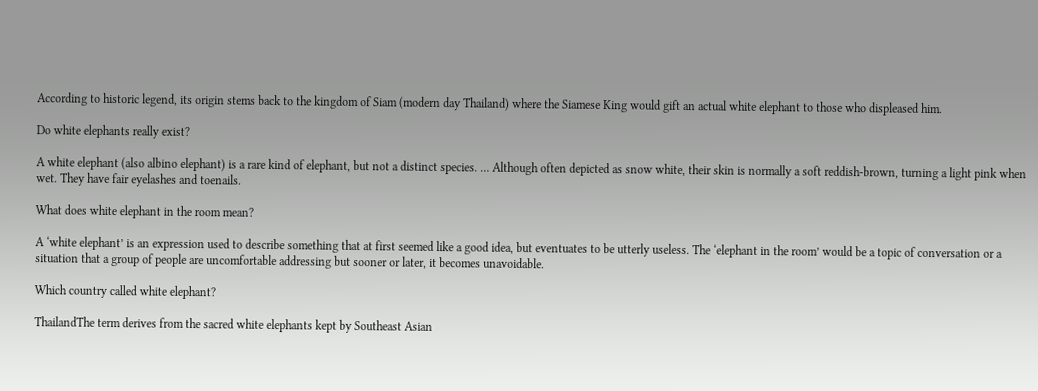According to historic legend, its origin stems back to the kingdom of Siam (modern day Thailand) where the Siamese King would gift an actual white elephant to those who displeased him.

Do white elephants really exist?

A white elephant (also albino elephant) is a rare kind of elephant, but not a distinct species. … Although often depicted as snow white, their skin is normally a soft reddish-brown, turning a light pink when wet. They have fair eyelashes and toenails.

What does white elephant in the room mean?

A ‘white elephant’ is an expression used to describe something that at first seemed like a good idea, but eventuates to be utterly useless. The ‘elephant in the room’ would be a topic of conversation or a situation that a group of people are uncomfortable addressing but sooner or later, it becomes unavoidable.

Which country called white elephant?

ThailandThe term derives from the sacred white elephants kept by Southeast Asian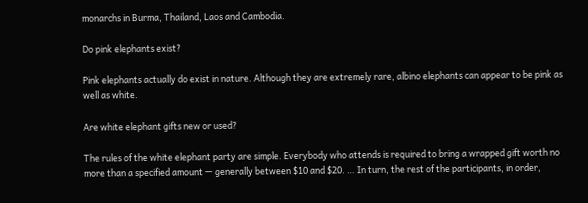monarchs in Burma, Thailand, Laos and Cambodia.

Do pink elephants exist?

Pink elephants actually do exist in nature. Although they are extremely rare, albino elephants can appear to be pink as well as white.

Are white elephant gifts new or used?

The rules of the white elephant party are simple. Everybody who attends is required to bring a wrapped gift worth no more than a specified amount — generally between $10 and $20. … In turn, the rest of the participants, in order,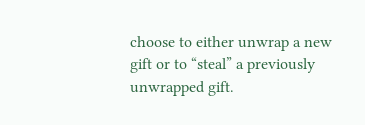choose to either unwrap a new gift or to “steal” a previously unwrapped gift.